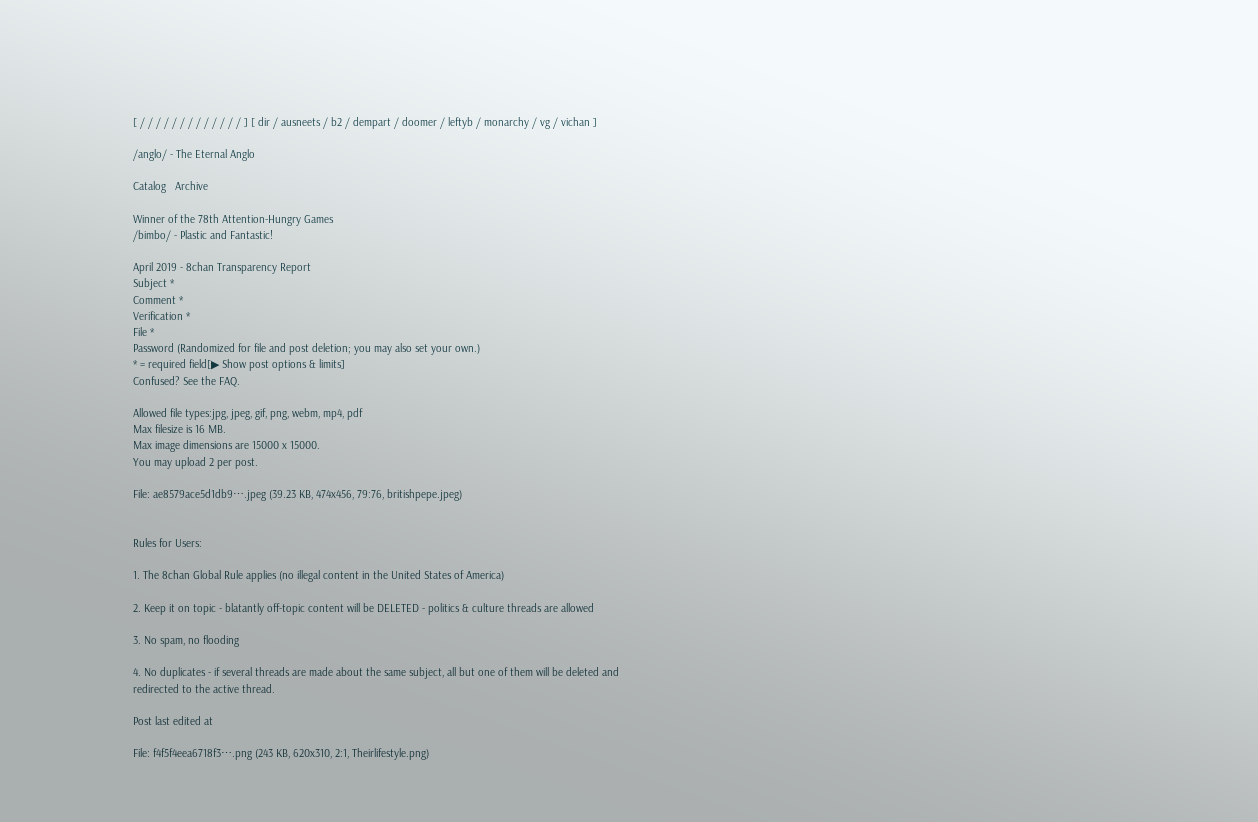[ / / / / / / / / / / / / / ] [ dir / ausneets / b2 / dempart / doomer / leftyb / monarchy / vg / vichan ]

/anglo/ - The Eternal Anglo

Catalog   Archive

Winner of the 78th Attention-Hungry Games
/bimbo/ - Plastic and Fantastic!

April 2019 - 8chan Transparency Report
Subject *
Comment *
Verification *
File *
Password (Randomized for file and post deletion; you may also set your own.)
* = required field[▶ Show post options & limits]
Confused? See the FAQ.

Allowed file types:jpg, jpeg, gif, png, webm, mp4, pdf
Max filesize is 16 MB.
Max image dimensions are 15000 x 15000.
You may upload 2 per post.

File: ae8579ace5d1db9⋯.jpeg (39.23 KB, 474x456, 79:76, britishpepe.jpeg)


Rules for Users:

1. The 8chan Global Rule applies (no illegal content in the United States of America)

2. Keep it on topic - blatantly off-topic content will be DELETED - politics & culture threads are allowed

3. No spam, no flooding

4. No duplicates - if several threads are made about the same subject, all but one of them will be deleted and redirected to the active thread.

Post last edited at

File: f4f5f4eea6718f3⋯.png (243 KB, 620x310, 2:1, Theirlifestyle.png)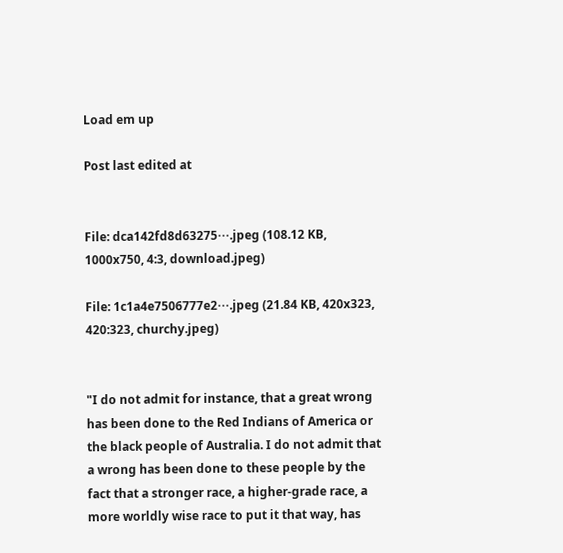Load em up

Post last edited at


File: dca142fd8d63275⋯.jpeg (108.12 KB, 1000x750, 4:3, download.jpeg)

File: 1c1a4e7506777e2⋯.jpeg (21.84 KB, 420x323, 420:323, churchy.jpeg)


"I do not admit for instance, that a great wrong has been done to the Red Indians of America or the black people of Australia. I do not admit that a wrong has been done to these people by the fact that a stronger race, a higher-grade race, a more worldly wise race to put it that way, has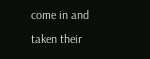come in and taken their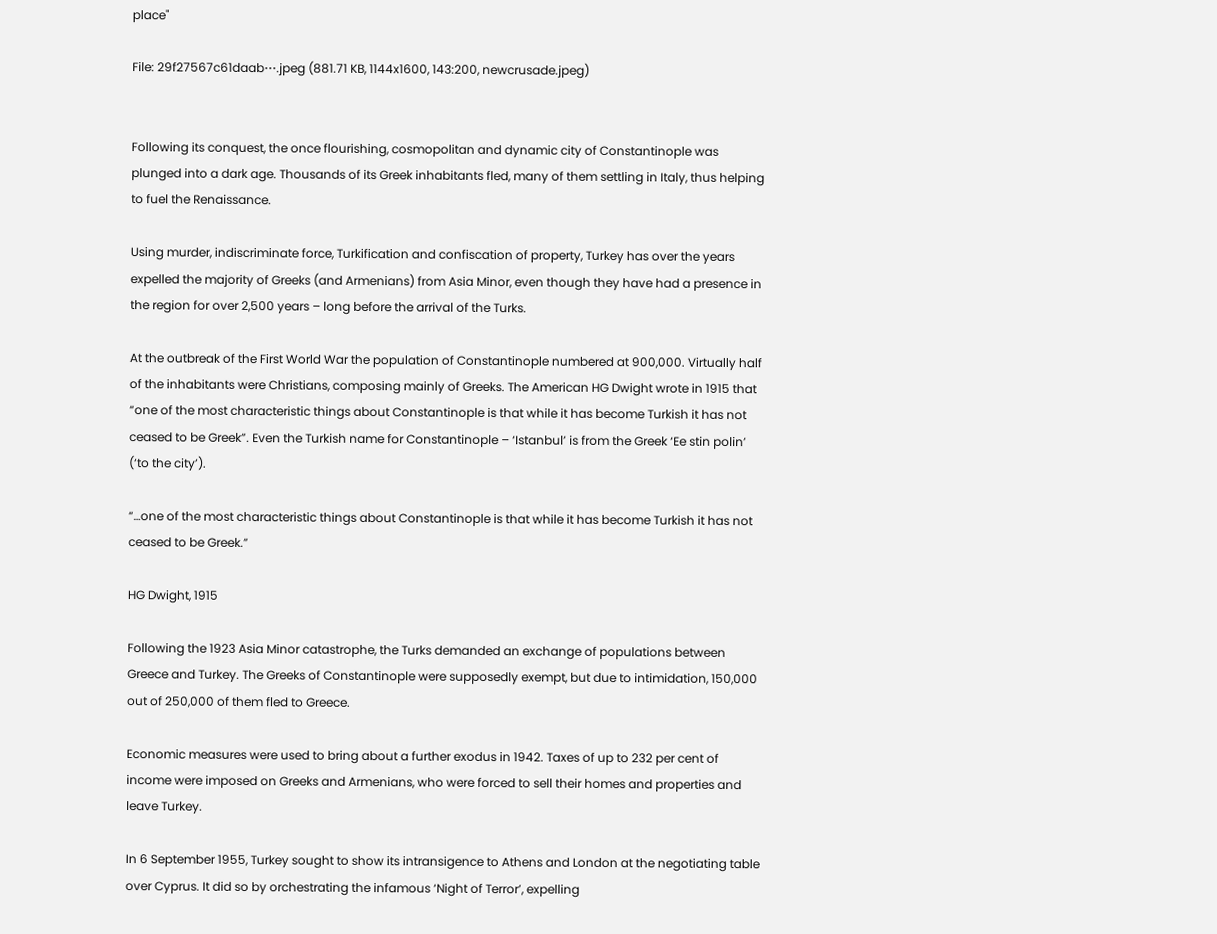place"

File: 29f27567c61daab⋯.jpeg (881.71 KB, 1144x1600, 143:200, newcrusade.jpeg)


Following its conquest, the once flourishing, cosmopolitan and dynamic city of Constantinople was plunged into a dark age. Thousands of its Greek inhabitants fled, many of them settling in Italy, thus helping to fuel the Renaissance.

Using murder, indiscriminate force, Turkification and confiscation of property, Turkey has over the years expelled the majority of Greeks (and Armenians) from Asia Minor, even though they have had a presence in the region for over 2,500 years – long before the arrival of the Turks.

At the outbreak of the First World War the population of Constantinople numbered at 900,000. Virtually half of the inhabitants were Christians, composing mainly of Greeks. The American HG Dwight wrote in 1915 that “one of the most characteristic things about Constantinople is that while it has become Turkish it has not ceased to be Greek”. Even the Turkish name for Constantinople – ‘Istanbul’ is from the Greek ‘Ee stin polin’ (‘to the city’).

“…one of the most characteristic things about Constantinople is that while it has become Turkish it has not ceased to be Greek.”

HG Dwight, 1915

Following the 1923 Asia Minor catastrophe, the Turks demanded an exchange of populations between Greece and Turkey. The Greeks of Constantinople were supposedly exempt, but due to intimidation, 150,000 out of 250,000 of them fled to Greece.

Economic measures were used to bring about a further exodus in 1942. Taxes of up to 232 per cent of income were imposed on Greeks and Armenians, who were forced to sell their homes and properties and leave Turkey.

In 6 September 1955, Turkey sought to show its intransigence to Athens and London at the negotiating table over Cyprus. It did so by orchestrating the infamous ‘Night of Terror’, expelling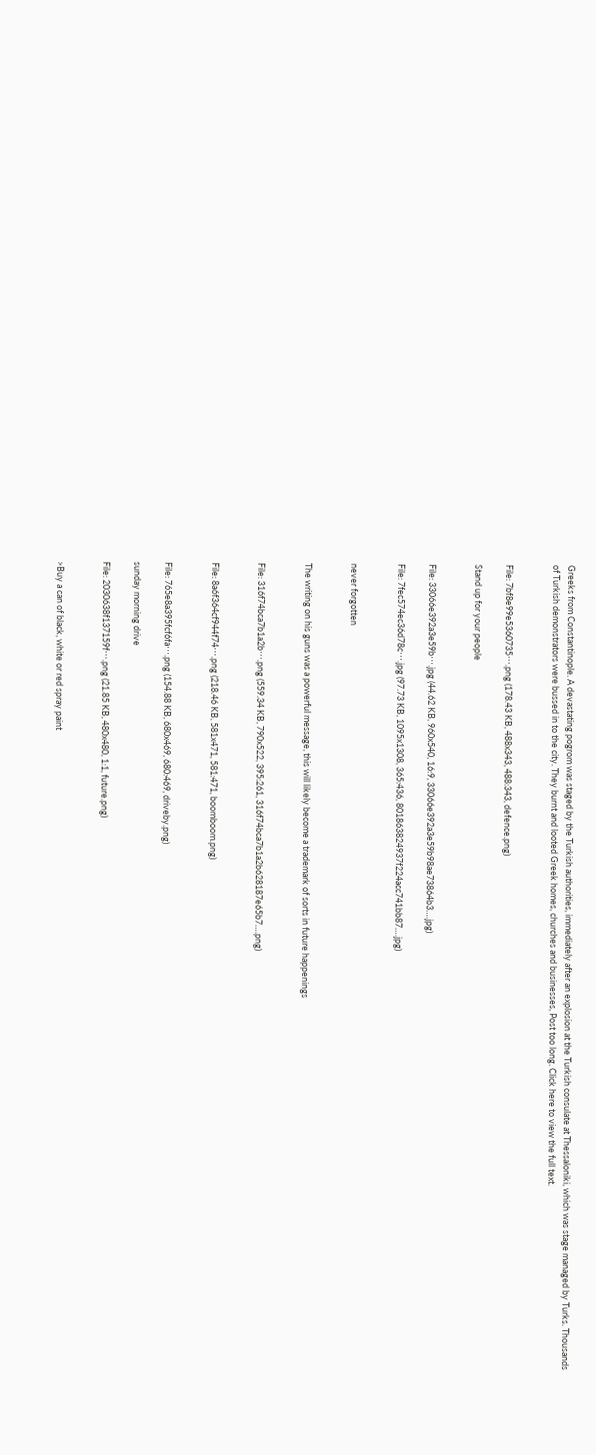Greeks from Constantinople. A devastating pogrom was staged by the Turkish authorities, immediately after an explosion at the Turkish consulate at Thessaloniki, which was stage managed by Turks. Thousands of Turkish demonstrators were bussed in to the city. They burnt and looted Greek homes, churches and businesses, Post too long. Click here to view the full text.


File: 7bf8e99e5360735⋯.png (178.43 KB, 488x343, 488:343, defence.png)

Stand up for your people


File: 33066e392a3e59b⋯.jpg (44.62 KB, 960x540, 16:9, 33066e392a3e59b98ae73864b3….jpg)

File: 7fec574ec36d78c⋯.jpg (97.73 KB, 1095x1308, 365:436, 801863824937f224acc741bb87….jpg)


never forgotten


The writing on his guns was a powerful message, this will likely become a trademark of sorts in future happenings


File: 316f74bca7b1a2b⋯.png (559.34 KB, 790x522, 395:261, 316f74bca7b1a2b628187e65b7….png)


File: 8a6f364cf944f74⋯.png (218.46 KB, 581x471, 581:471, boomboom.png)


File: 765e8a395fcf6fa⋯.png (154.88 KB, 680x469, 680:469, driveby.png)

sunday morning drive

File: 2030638f137159f⋯.png (21.85 KB, 480x480, 1:1, future.png)


>Buy a can of black, white or red spray paint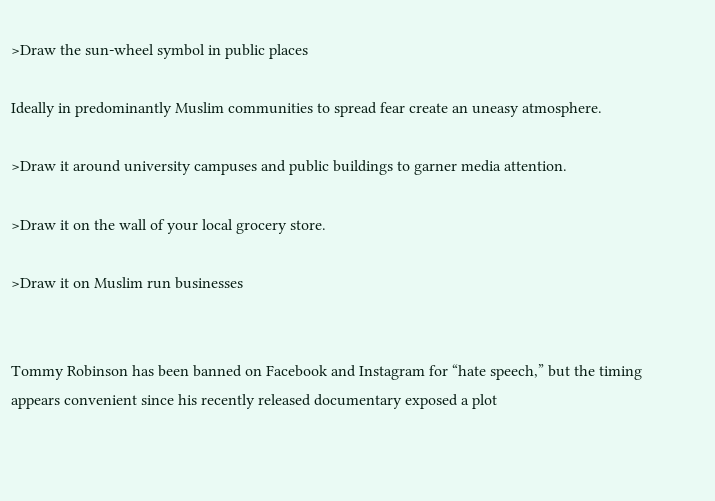>Draw the sun-wheel symbol in public places

Ideally in predominantly Muslim communities to spread fear create an uneasy atmosphere.

>Draw it around university campuses and public buildings to garner media attention.

>Draw it on the wall of your local grocery store.

>Draw it on Muslim run businesses


Tommy Robinson has been banned on Facebook and Instagram for “hate speech,” but the timing appears convenient since his recently released documentary exposed a plot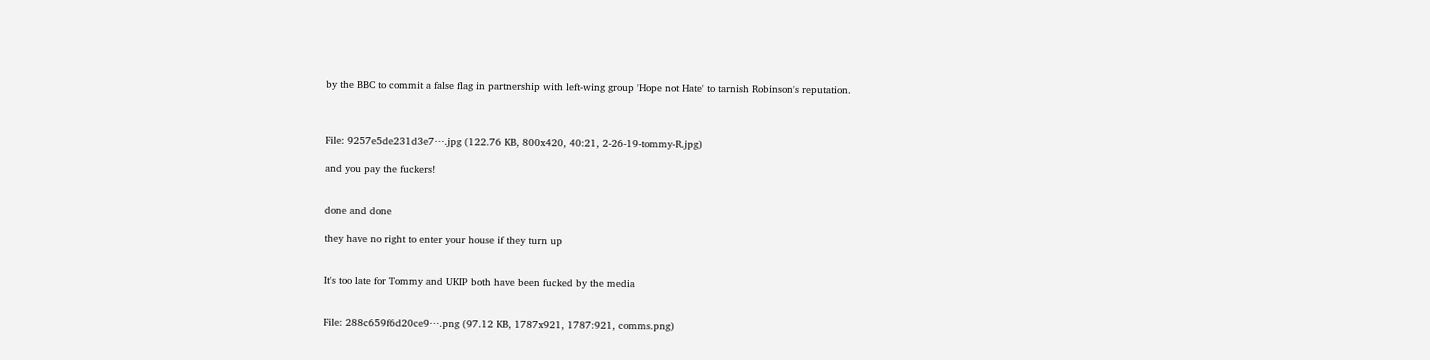by the BBC to commit a false flag in partnership with left-wing group 'Hope not Hate' to tarnish Robinson's reputation.



File: 9257e5de231d3e7⋯.jpg (122.76 KB, 800x420, 40:21, 2-26-19-tommy-R.jpg)

and you pay the fuckers!


done and done

they have no right to enter your house if they turn up


It's too late for Tommy and UKIP both have been fucked by the media


File: 288c659f6d20ce9⋯.png (97.12 KB, 1787x921, 1787:921, comms.png)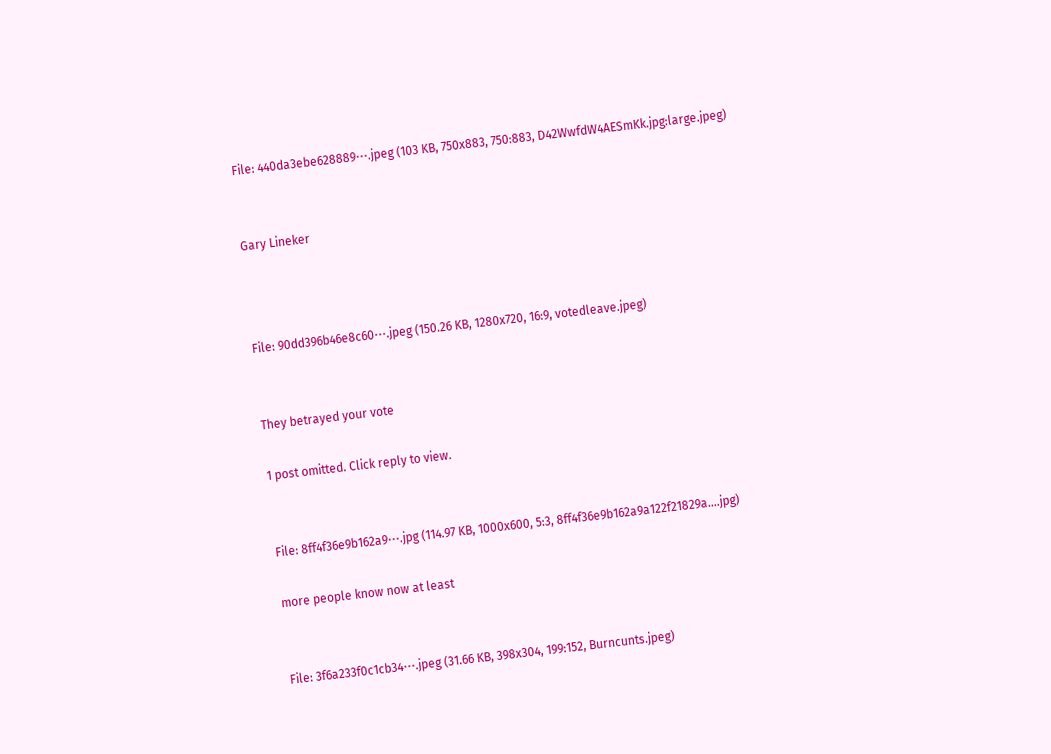File: 440da3ebe628889⋯.jpeg (103 KB, 750x883, 750:883, D42WwfdW4AESmKk.jpg:large.jpeg)


Gary Lineker



File: 90dd396b46e8c60⋯.jpeg (150.26 KB, 1280x720, 16:9, votedleave.jpeg)


They betrayed your vote

1 post omitted. Click reply to view.


File: 8ff4f36e9b162a9⋯.jpg (114.97 KB, 1000x600, 5:3, 8ff4f36e9b162a9a122f21829a….jpg)

more people know now at least


File: 3f6a233f0c1cb34⋯.jpeg (31.66 KB, 398x304, 199:152, Burncunts.jpeg)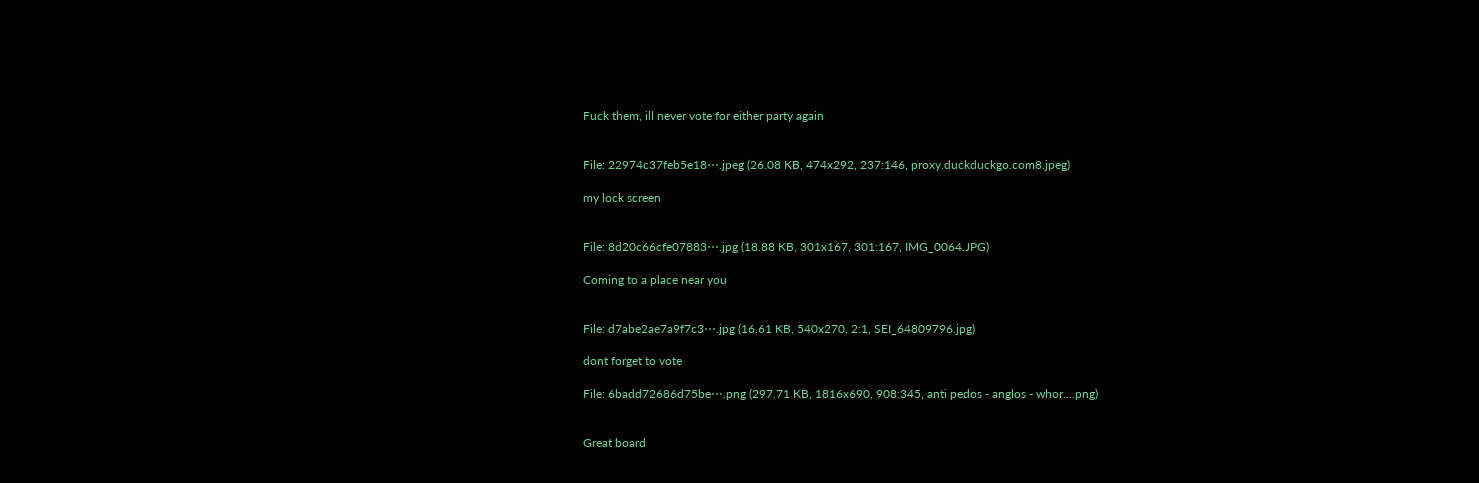Fuck them, ill never vote for either party again


File: 22974c37feb5e18⋯.jpeg (26.08 KB, 474x292, 237:146, proxy.duckduckgo.com8.jpeg)

my lock screen


File: 8d20c66cfe07883⋯.jpg (18.88 KB, 301x167, 301:167, IMG_0064.JPG)

Coming to a place near you


File: d7abe2ae7a9f7c3⋯.jpg (16.61 KB, 540x270, 2:1, SEI_64809796.jpg)

dont forget to vote

File: 6badd72686d75be⋯.png (297.71 KB, 1816x690, 908:345, anti pedos - anglos - whor….png)


Great board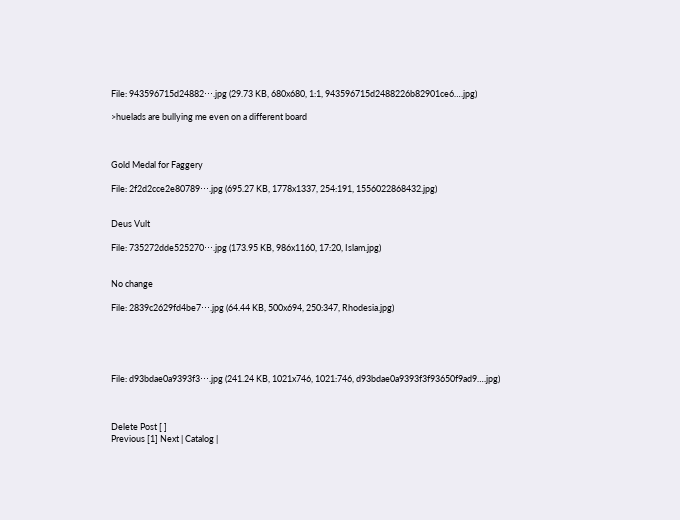File: 943596715d24882⋯.jpg (29.73 KB, 680x680, 1:1, 943596715d2488226b82901ce6….jpg)

>huelads are bullying me even on a different board



Gold Medal for Faggery

File: 2f2d2cce2e80789⋯.jpg (695.27 KB, 1778x1337, 254:191, 1556022868432.jpg)


Deus Vult

File: 735272dde525270⋯.jpg (173.95 KB, 986x1160, 17:20, Islam.jpg)


No change

File: 2839c2629fd4be7⋯.jpg (64.44 KB, 500x694, 250:347, Rhodesia.jpg)





File: d93bdae0a9393f3⋯.jpg (241.24 KB, 1021x746, 1021:746, d93bdae0a9393f3f93650f9ad9….jpg)



Delete Post [ ]
Previous [1] Next | Catalog |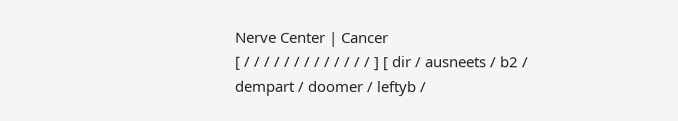Nerve Center | Cancer
[ / / / / / / / / / / / / / ] [ dir / ausneets / b2 / dempart / doomer / leftyb /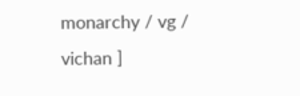monarchy / vg / vichan ]